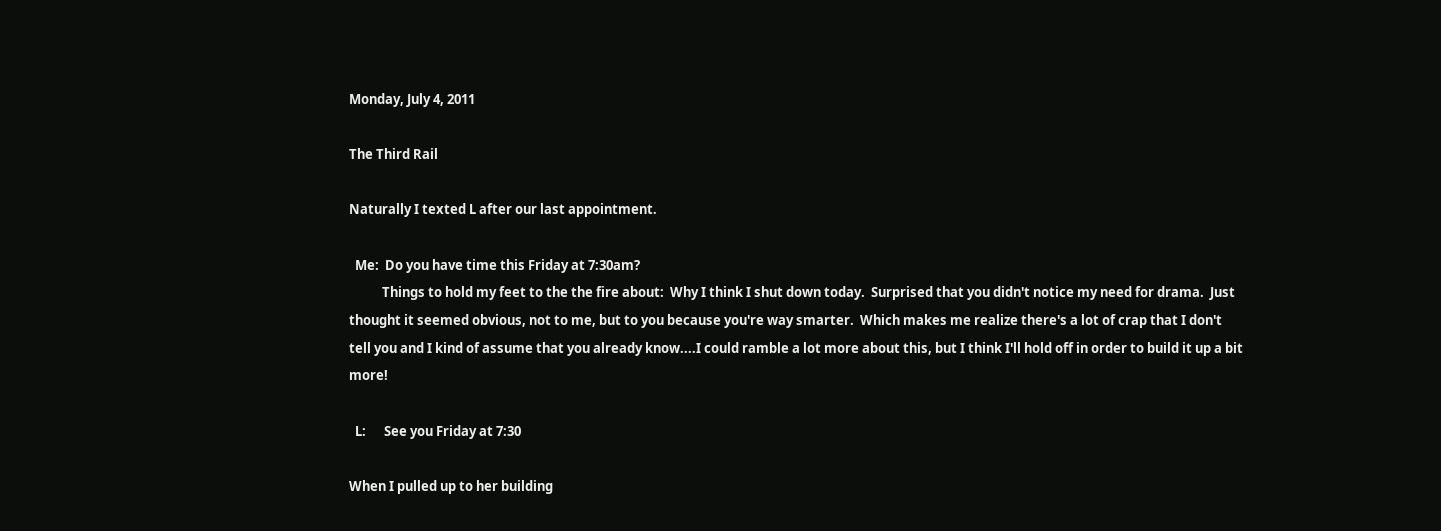Monday, July 4, 2011

The Third Rail

Naturally I texted L after our last appointment.

  Me:  Do you have time this Friday at 7:30am?
           Things to hold my feet to the the fire about:  Why I think I shut down today.  Surprised that you didn't notice my need for drama.  Just thought it seemed obvious, not to me, but to you because you're way smarter.  Which makes me realize there's a lot of crap that I don't tell you and I kind of assume that you already know....I could ramble a lot more about this, but I think I'll hold off in order to build it up a bit more!

  L:      See you Friday at 7:30

When I pulled up to her building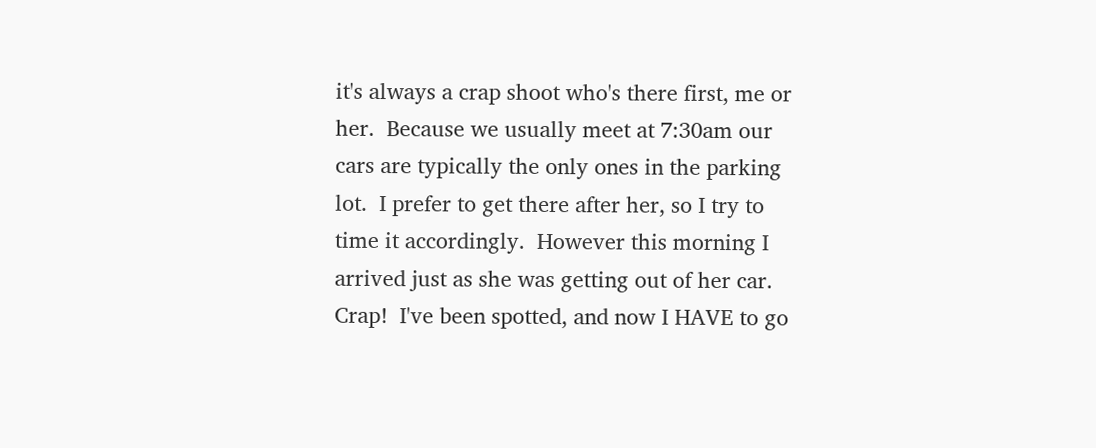it's always a crap shoot who's there first, me or her.  Because we usually meet at 7:30am our cars are typically the only ones in the parking lot.  I prefer to get there after her, so I try to time it accordingly.  However this morning I arrived just as she was getting out of her car.  Crap!  I've been spotted, and now I HAVE to go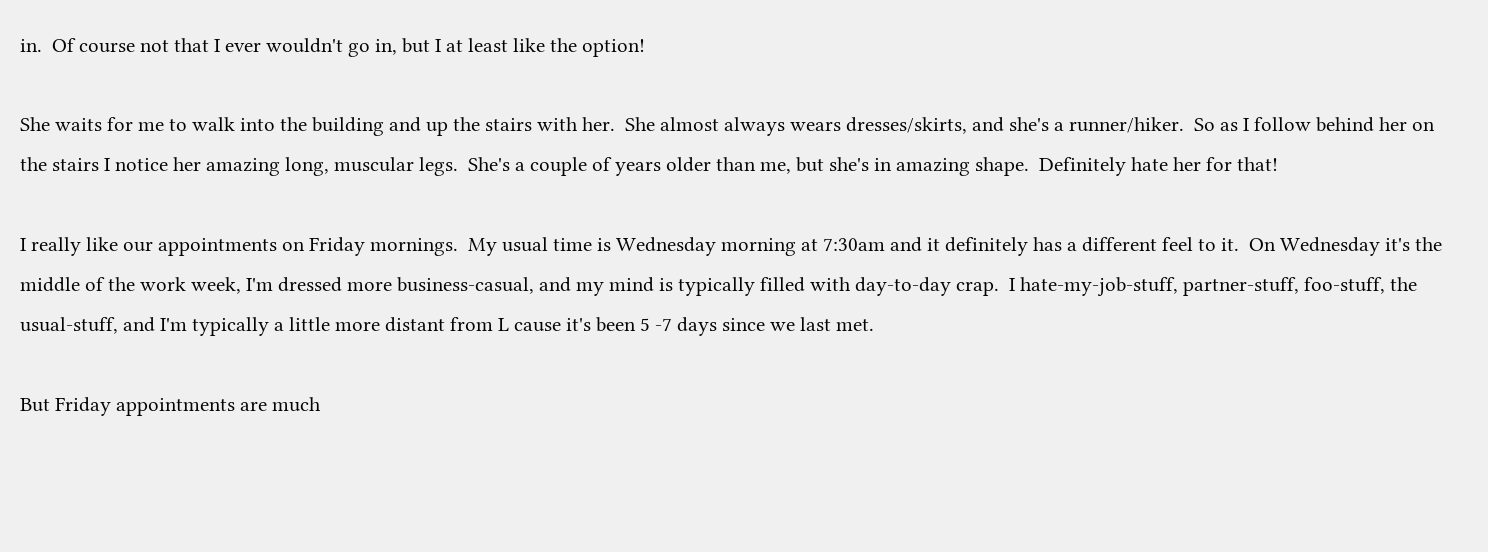in.  Of course not that I ever wouldn't go in, but I at least like the option!

She waits for me to walk into the building and up the stairs with her.  She almost always wears dresses/skirts, and she's a runner/hiker.  So as I follow behind her on the stairs I notice her amazing long, muscular legs.  She's a couple of years older than me, but she's in amazing shape.  Definitely hate her for that!

I really like our appointments on Friday mornings.  My usual time is Wednesday morning at 7:30am and it definitely has a different feel to it.  On Wednesday it's the middle of the work week, I'm dressed more business-casual, and my mind is typically filled with day-to-day crap.  I hate-my-job-stuff, partner-stuff, foo-stuff, the usual-stuff, and I'm typically a little more distant from L cause it's been 5 -7 days since we last met.

But Friday appointments are much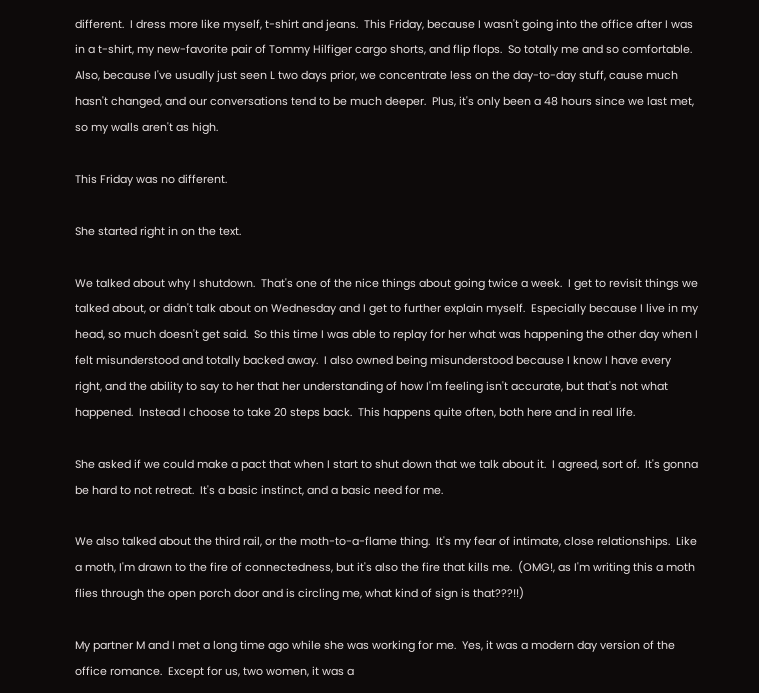different.  I dress more like myself, t-shirt and jeans.  This Friday, because I wasn't going into the office after I was in a t-shirt, my new-favorite pair of Tommy Hilfiger cargo shorts, and flip flops.  So totally me and so comfortable.  Also, because I've usually just seen L two days prior, we concentrate less on the day-to-day stuff, cause much hasn't changed, and our conversations tend to be much deeper.  Plus, it's only been a 48 hours since we last met, so my walls aren't as high.

This Friday was no different.

She started right in on the text.

We talked about why I shutdown.  That's one of the nice things about going twice a week.  I get to revisit things we talked about, or didn't talk about on Wednesday and I get to further explain myself.  Especially because I live in my head, so much doesn't get said.  So this time I was able to replay for her what was happening the other day when I felt misunderstood and totally backed away.  I also owned being misunderstood because I know I have every right, and the ability to say to her that her understanding of how I'm feeling isn't accurate, but that's not what happened.  Instead I choose to take 20 steps back.  This happens quite often, both here and in real life.

She asked if we could make a pact that when I start to shut down that we talk about it.  I agreed, sort of.  It's gonna be hard to not retreat.  It's a basic instinct, and a basic need for me.

We also talked about the third rail, or the moth-to-a-flame thing.  It's my fear of intimate, close relationships.  Like a moth, I'm drawn to the fire of connectedness, but it's also the fire that kills me.  (OMG!, as I'm writing this a moth flies through the open porch door and is circling me, what kind of sign is that???!!)

My partner M and I met a long time ago while she was working for me.  Yes, it was a modern day version of the office romance.  Except for us, two women, it was a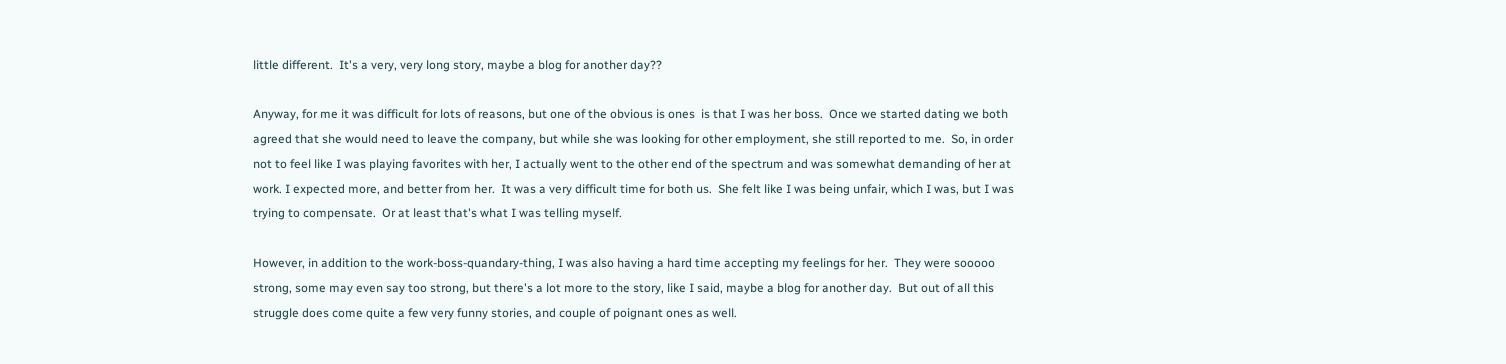little different.  It's a very, very long story, maybe a blog for another day??

Anyway, for me it was difficult for lots of reasons, but one of the obvious is ones  is that I was her boss.  Once we started dating we both agreed that she would need to leave the company, but while she was looking for other employment, she still reported to me.  So, in order not to feel like I was playing favorites with her, I actually went to the other end of the spectrum and was somewhat demanding of her at work. I expected more, and better from her.  It was a very difficult time for both us.  She felt like I was being unfair, which I was, but I was trying to compensate.  Or at least that's what I was telling myself.

However, in addition to the work-boss-quandary-thing, I was also having a hard time accepting my feelings for her.  They were sooooo strong, some may even say too strong, but there's a lot more to the story, like I said, maybe a blog for another day.  But out of all this struggle does come quite a few very funny stories, and couple of poignant ones as well.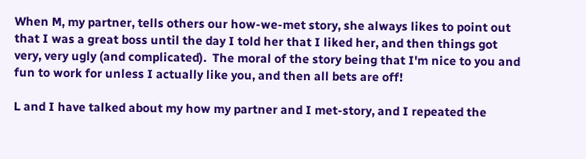When M, my partner, tells others our how-we-met story, she always likes to point out that I was a great boss until the day I told her that I liked her, and then things got very, very ugly (and complicated).  The moral of the story being that I'm nice to you and fun to work for unless I actually like you, and then all bets are off!

L and I have talked about my how my partner and I met-story, and I repeated the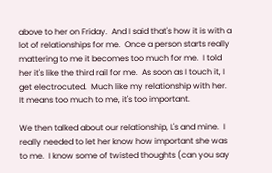above to her on Friday.  And I said that's how it is with a lot of relationships for me.  Once a person starts really mattering to me it becomes too much for me.  I told her it's like the third rail for me.  As soon as I touch it, I get electrocuted.  Much like my relationship with her.  It means too much to me, it's too important.

We then talked about our relationship, L's and mine.  I really needed to let her know how important she was to me.  I know some of twisted thoughts (can you say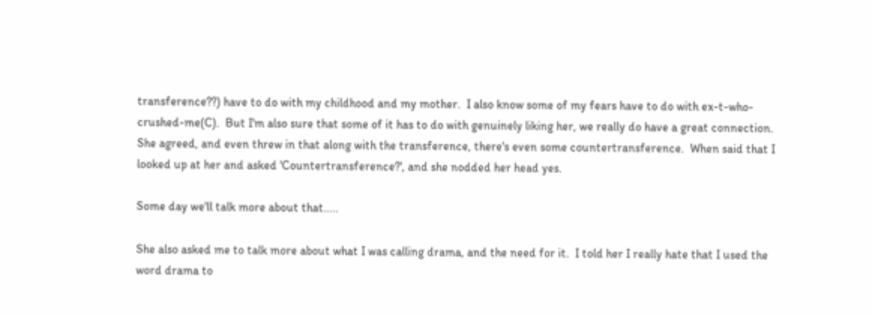transference??) have to do with my childhood and my mother.  I also know some of my fears have to do with ex-t-who-crushed-me(C).  But I'm also sure that some of it has to do with genuinely liking her, we really do have a great connection.  She agreed, and even threw in that along with the transference, there's even some countertransference.  When said that I looked up at her and asked 'Countertransference?', and she nodded her head yes.

Some day we'll talk more about that.....

She also asked me to talk more about what I was calling drama, and the need for it.  I told her I really hate that I used the word drama to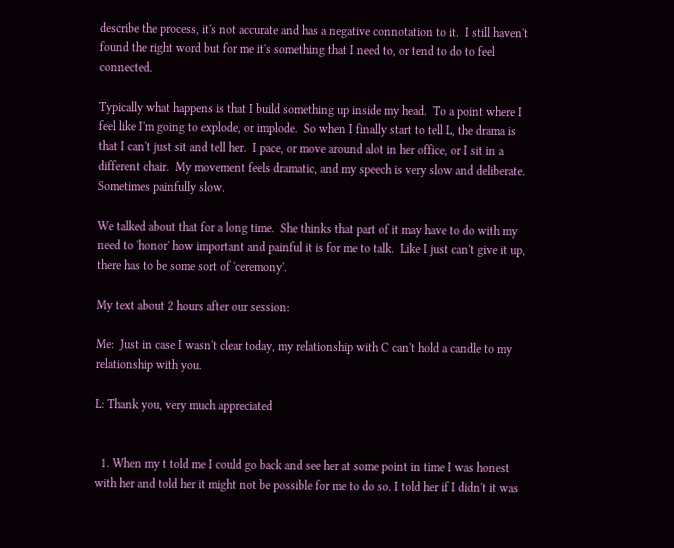describe the process, it's not accurate and has a negative connotation to it.  I still haven't found the right word but for me it's something that I need to, or tend to do to feel connected.

Typically what happens is that I build something up inside my head.  To a point where I feel like I'm going to explode, or implode.  So when I finally start to tell L, the drama is that I can't just sit and tell her.  I pace, or move around alot in her office, or I sit in a different chair.  My movement feels dramatic, and my speech is very slow and deliberate.  Sometimes painfully slow.

We talked about that for a long time.  She thinks that part of it may have to do with my need to 'honor' how important and painful it is for me to talk.  Like I just can't give it up, there has to be some sort of 'ceremony'.

My text about 2 hours after our session:

Me:  Just in case I wasn't clear today, my relationship with C can't hold a candle to my relationship with you.

L: Thank you, very much appreciated


  1. When my t told me I could go back and see her at some point in time I was honest with her and told her it might not be possible for me to do so. I told her if I didn't it was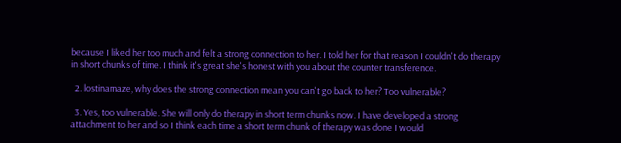because I liked her too much and felt a strong connection to her. I told her for that reason I couldn't do therapy in short chunks of time. I think it's great she's honest with you about the counter transference.

  2. lostinamaze, why does the strong connection mean you can't go back to her? Too vulnerable?

  3. Yes, too vulnerable. She will only do therapy in short term chunks now. I have developed a strong attachment to her and so I think each time a short term chunk of therapy was done I would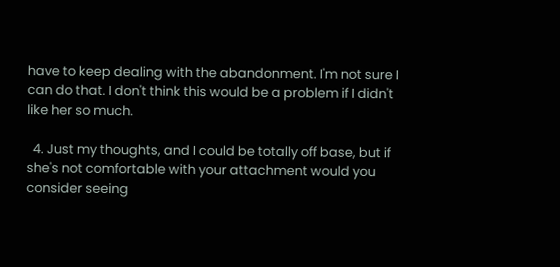have to keep dealing with the abandonment. I'm not sure I can do that. I don't think this would be a problem if I didn't like her so much.

  4. Just my thoughts, and I could be totally off base, but if she's not comfortable with your attachment would you consider seeing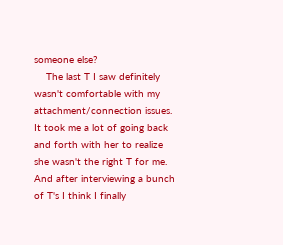someone else?
    The last T I saw definitely wasn't comfortable with my attachment/connection issues. It took me a lot of going back and forth with her to realize she wasn't the right T for me. And after interviewing a bunch of T's I think I finally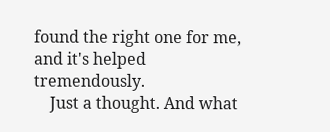found the right one for me, and it's helped tremendously.
    Just a thought. And what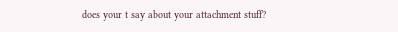does your t say about your attachment stuff?